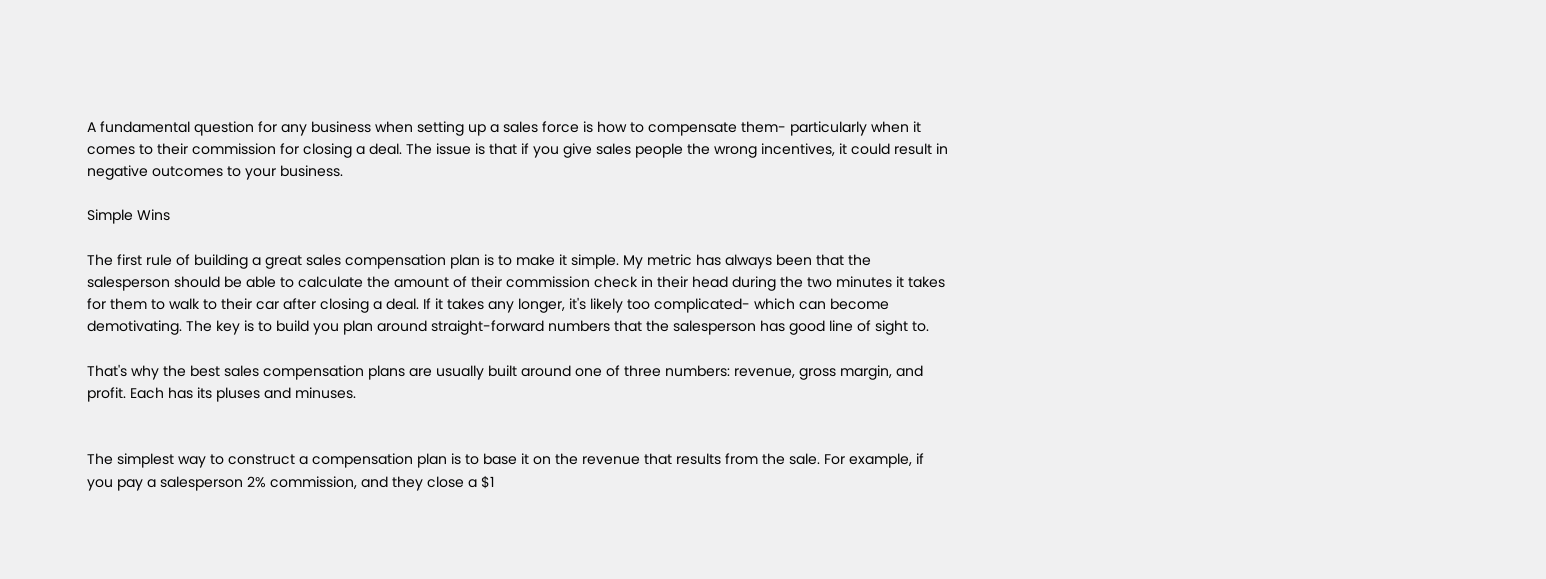A fundamental question for any business when setting up a sales force is how to compensate them- particularly when it comes to their commission for closing a deal. The issue is that if you give sales people the wrong incentives, it could result in negative outcomes to your business.

Simple Wins

The first rule of building a great sales compensation plan is to make it simple. My metric has always been that the salesperson should be able to calculate the amount of their commission check in their head during the two minutes it takes for them to walk to their car after closing a deal. If it takes any longer, it's likely too complicated- which can become demotivating. The key is to build you plan around straight-forward numbers that the salesperson has good line of sight to.

That's why the best sales compensation plans are usually built around one of three numbers: revenue, gross margin, and profit. Each has its pluses and minuses.


The simplest way to construct a compensation plan is to base it on the revenue that results from the sale. For example, if you pay a salesperson 2% commission, and they close a $1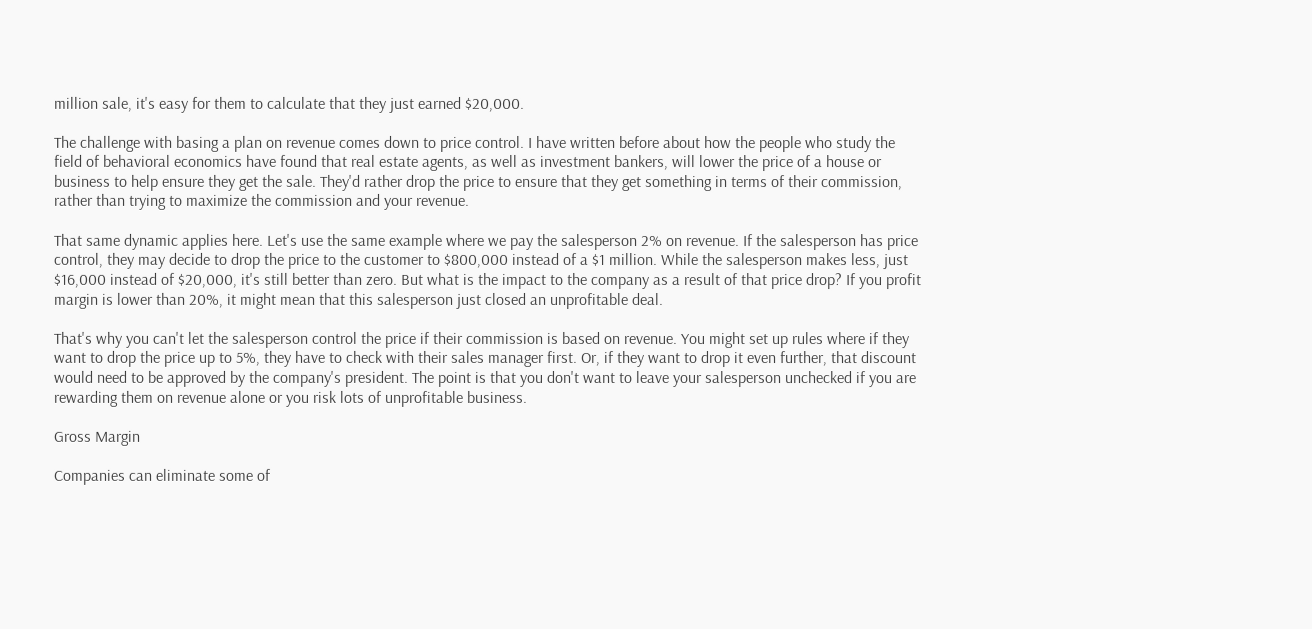million sale, it's easy for them to calculate that they just earned $20,000.

The challenge with basing a plan on revenue comes down to price control. I have written before about how the people who study the field of behavioral economics have found that real estate agents, as well as investment bankers, will lower the price of a house or business to help ensure they get the sale. They'd rather drop the price to ensure that they get something in terms of their commission, rather than trying to maximize the commission and your revenue.

That same dynamic applies here. Let's use the same example where we pay the salesperson 2% on revenue. If the salesperson has price control, they may decide to drop the price to the customer to $800,000 instead of a $1 million. While the salesperson makes less, just $16,000 instead of $20,000, it's still better than zero. But what is the impact to the company as a result of that price drop? If you profit margin is lower than 20%, it might mean that this salesperson just closed an unprofitable deal.

That's why you can't let the salesperson control the price if their commission is based on revenue. You might set up rules where if they want to drop the price up to 5%, they have to check with their sales manager first. Or, if they want to drop it even further, that discount would need to be approved by the company's president. The point is that you don't want to leave your salesperson unchecked if you are rewarding them on revenue alone or you risk lots of unprofitable business.

Gross Margin

Companies can eliminate some of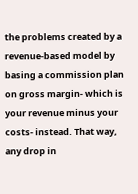the problems created by a revenue-based model by basing a commission plan on gross margin- which is your revenue minus your costs- instead. That way, any drop in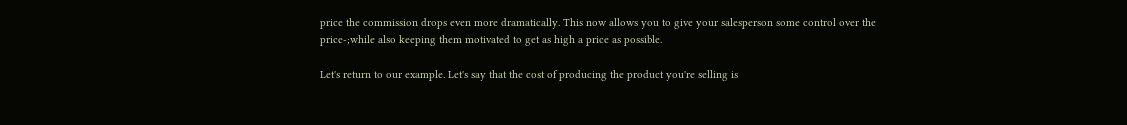price the commission drops even more dramatically. This now allows you to give your salesperson some control over the price-;while also keeping them motivated to get as high a price as possible.

Let's return to our example. Let's say that the cost of producing the product you're selling is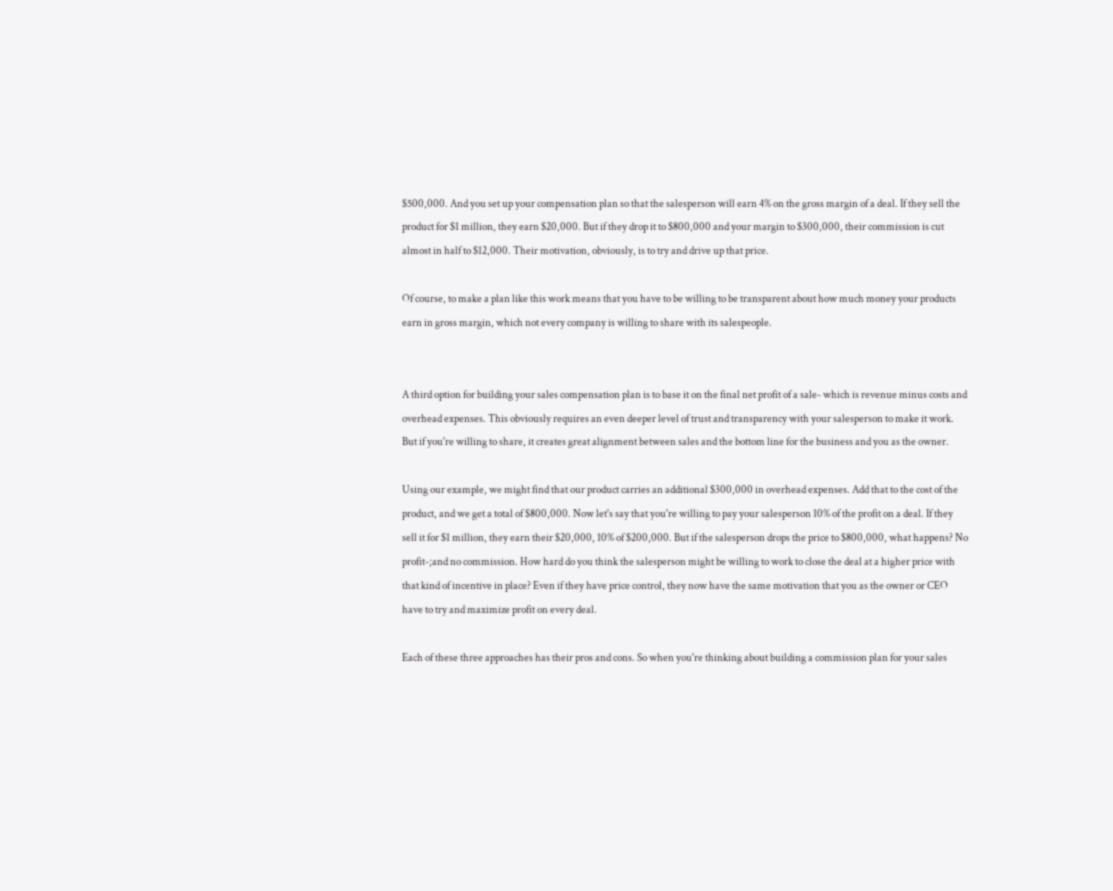$500,000. And you set up your compensation plan so that the salesperson will earn 4% on the gross margin of a deal. If they sell the product for $1 million, they earn $20,000. But if they drop it to $800,000 and your margin to $300,000, their commission is cut almost in half to $12,000. Their motivation, obviously, is to try and drive up that price.

Of course, to make a plan like this work means that you have to be willing to be transparent about how much money your products earn in gross margin, which not every company is willing to share with its salespeople.


A third option for building your sales compensation plan is to base it on the final net profit of a sale- which is revenue minus costs and overhead expenses. This obviously requires an even deeper level of trust and transparency with your salesperson to make it work. But if you're willing to share, it creates great alignment between sales and the bottom line for the business and you as the owner.

Using our example, we might find that our product carries an additional $300,000 in overhead expenses. Add that to the cost of the product, and we get a total of $800,000. Now let's say that you're willing to pay your salesperson 10% of the profit on a deal. If they sell it for $1 million, they earn their $20,000, 10% of $200,000. But if the salesperson drops the price to $800,000, what happens? No profit-;and no commission. How hard do you think the salesperson might be willing to work to close the deal at a higher price with that kind of incentive in place? Even if they have price control, they now have the same motivation that you as the owner or CEO have to try and maximize profit on every deal.

Each of these three approaches has their pros and cons. So when you're thinking about building a commission plan for your sales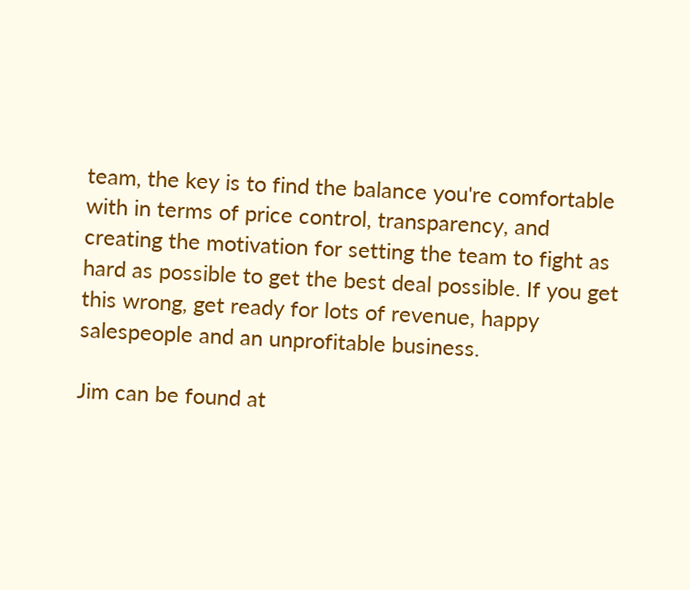team, the key is to find the balance you're comfortable with in terms of price control, transparency, and creating the motivation for setting the team to fight as hard as possible to get the best deal possible. If you get this wrong, get ready for lots of revenue, happy salespeople and an unprofitable business.

Jim can be found at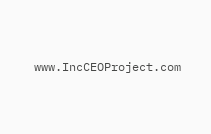www.IncCEOProject.com